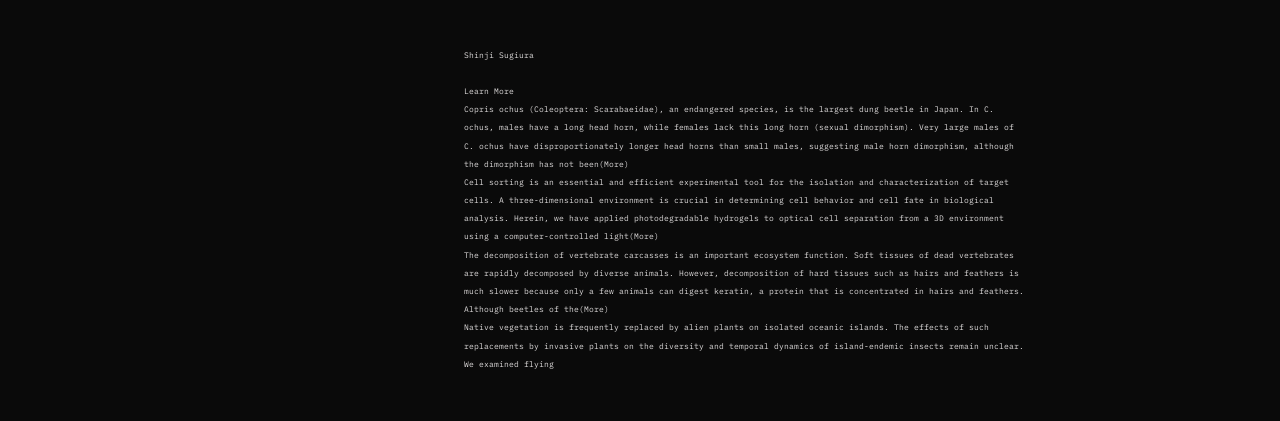Shinji Sugiura

Learn More
Copris ochus (Coleoptera: Scarabaeidae), an endangered species, is the largest dung beetle in Japan. In C. ochus, males have a long head horn, while females lack this long horn (sexual dimorphism). Very large males of C. ochus have disproportionately longer head horns than small males, suggesting male horn dimorphism, although the dimorphism has not been(More)
Cell sorting is an essential and efficient experimental tool for the isolation and characterization of target cells. A three-dimensional environment is crucial in determining cell behavior and cell fate in biological analysis. Herein, we have applied photodegradable hydrogels to optical cell separation from a 3D environment using a computer-controlled light(More)
The decomposition of vertebrate carcasses is an important ecosystem function. Soft tissues of dead vertebrates are rapidly decomposed by diverse animals. However, decomposition of hard tissues such as hairs and feathers is much slower because only a few animals can digest keratin, a protein that is concentrated in hairs and feathers. Although beetles of the(More)
Native vegetation is frequently replaced by alien plants on isolated oceanic islands. The effects of such replacements by invasive plants on the diversity and temporal dynamics of island-endemic insects remain unclear. We examined flying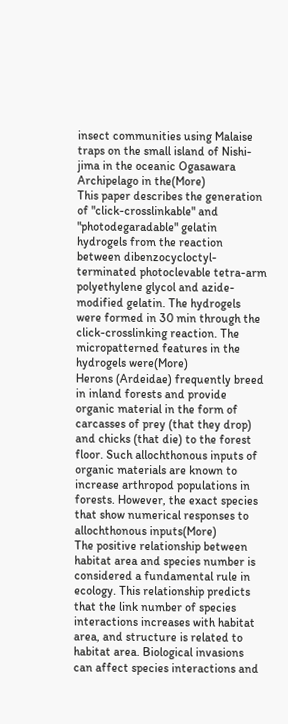insect communities using Malaise traps on the small island of Nishi-jima in the oceanic Ogasawara Archipelago in the(More)
This paper describes the generation of "click-crosslinkable" and "photodegaradable" gelatin hydrogels from the reaction between dibenzocycloctyl-terminated photoclevable tetra-arm polyethylene glycol and azide-modified gelatin. The hydrogels were formed in 30 min through the click-crosslinking reaction. The micropatterned features in the hydrogels were(More)
Herons (Ardeidae) frequently breed in inland forests and provide organic material in the form of carcasses of prey (that they drop) and chicks (that die) to the forest floor. Such allochthonous inputs of organic materials are known to increase arthropod populations in forests. However, the exact species that show numerical responses to allochthonous inputs(More)
The positive relationship between habitat area and species number is considered a fundamental rule in ecology. This relationship predicts that the link number of species interactions increases with habitat area, and structure is related to habitat area. Biological invasions can affect species interactions and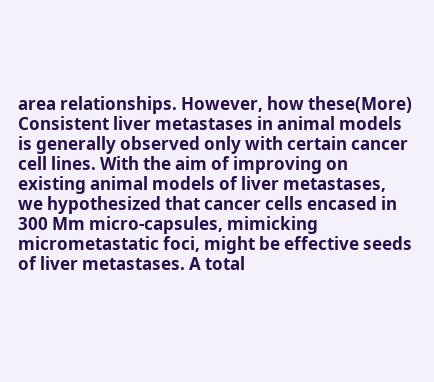area relationships. However, how these(More)
Consistent liver metastases in animal models is generally observed only with certain cancer cell lines. With the aim of improving on existing animal models of liver metastases, we hypothesized that cancer cells encased in 300 Mm micro-capsules, mimicking micrometastatic foci, might be effective seeds of liver metastases. A total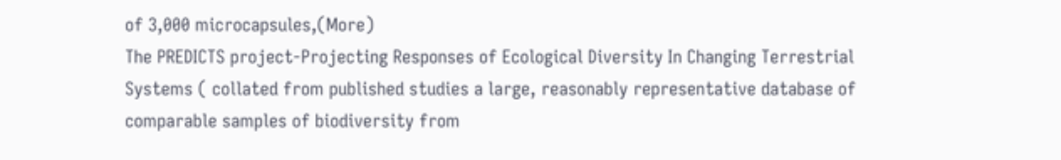of 3,000 microcapsules,(More)
The PREDICTS project-Projecting Responses of Ecological Diversity In Changing Terrestrial Systems ( collated from published studies a large, reasonably representative database of comparable samples of biodiversity from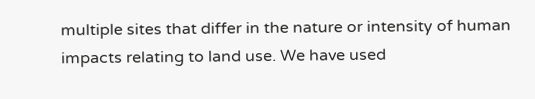multiple sites that differ in the nature or intensity of human impacts relating to land use. We have used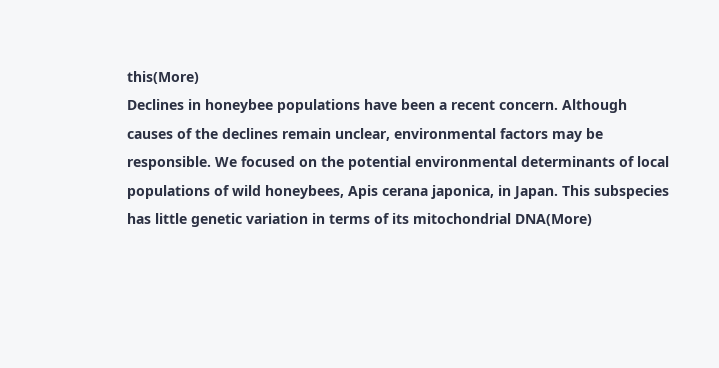this(More)
Declines in honeybee populations have been a recent concern. Although causes of the declines remain unclear, environmental factors may be responsible. We focused on the potential environmental determinants of local populations of wild honeybees, Apis cerana japonica, in Japan. This subspecies has little genetic variation in terms of its mitochondrial DNA(More)